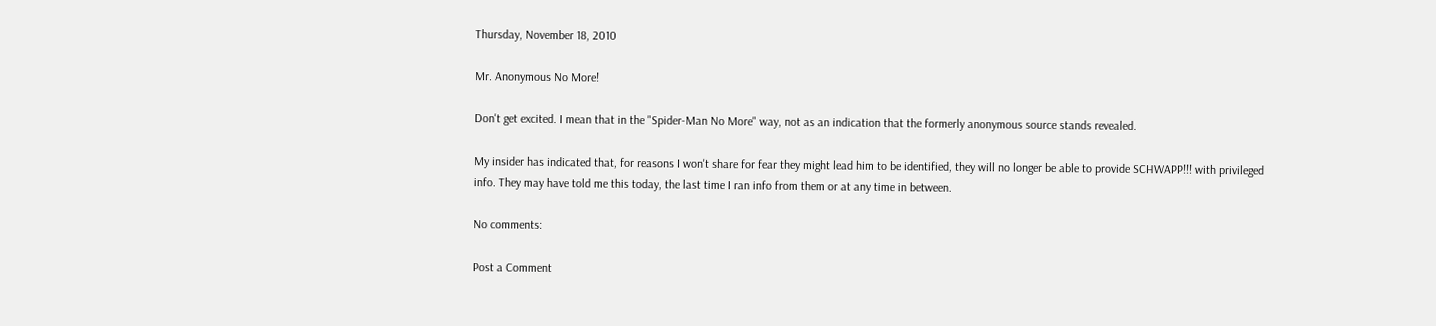Thursday, November 18, 2010

Mr. Anonymous No More!

Don't get excited. I mean that in the "Spider-Man No More" way, not as an indication that the formerly anonymous source stands revealed.

My insider has indicated that, for reasons I won't share for fear they might lead him to be identified, they will no longer be able to provide SCHWAPP!!! with privileged info. They may have told me this today, the last time I ran info from them or at any time in between.

No comments:

Post a Comment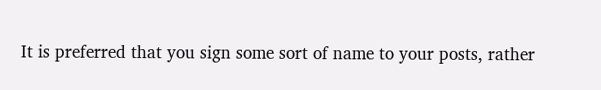It is preferred that you sign some sort of name to your posts, rather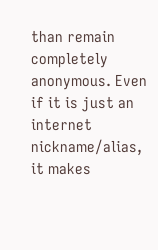than remain completely anonymous. Even if it is just an internet nickname/alias, it makes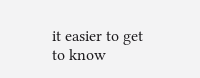it easier to get to know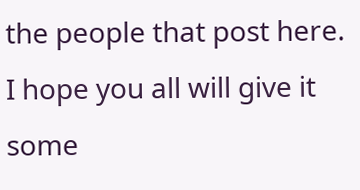the people that post here. I hope you all will give it some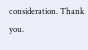consideration. Thank you.